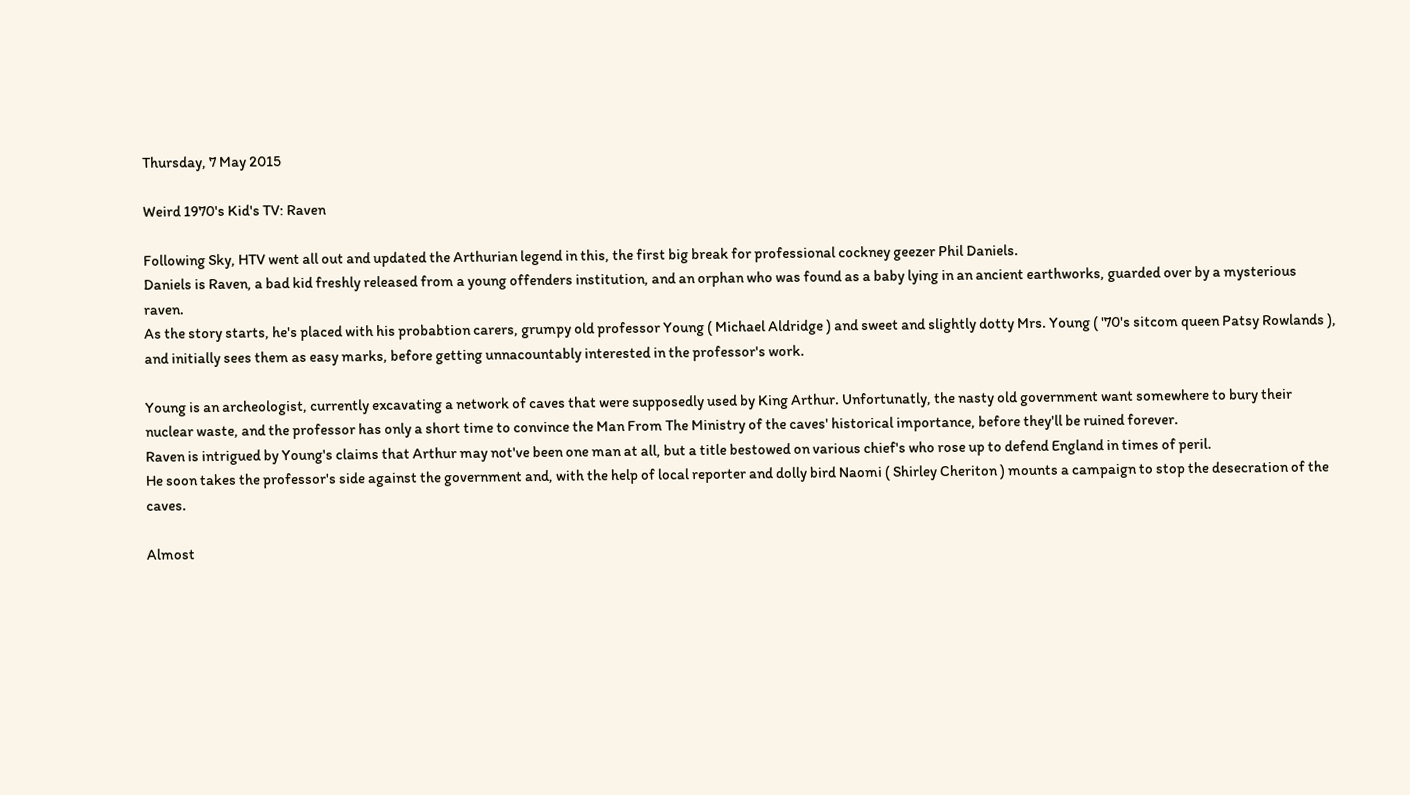Thursday, 7 May 2015

Weird 1970's Kid's TV: Raven

Following Sky, HTV went all out and updated the Arthurian legend in this, the first big break for professional cockney geezer Phil Daniels.
Daniels is Raven, a bad kid freshly released from a young offenders institution, and an orphan who was found as a baby lying in an ancient earthworks, guarded over by a mysterious raven.
As the story starts, he's placed with his probabtion carers, grumpy old professor Young ( Michael Aldridge ) and sweet and slightly dotty Mrs. Young ( '70's sitcom queen Patsy Rowlands ), and initially sees them as easy marks, before getting unnacountably interested in the professor's work.

Young is an archeologist, currently excavating a network of caves that were supposedly used by King Arthur. Unfortunatly, the nasty old government want somewhere to bury their nuclear waste, and the professor has only a short time to convince the Man From The Ministry of the caves' historical importance, before they'll be ruined forever.
Raven is intrigued by Young's claims that Arthur may not've been one man at all, but a title bestowed on various chief's who rose up to defend England in times of peril.
He soon takes the professor's side against the government and, with the help of local reporter and dolly bird Naomi ( Shirley Cheriton ) mounts a campaign to stop the desecration of the caves.

Almost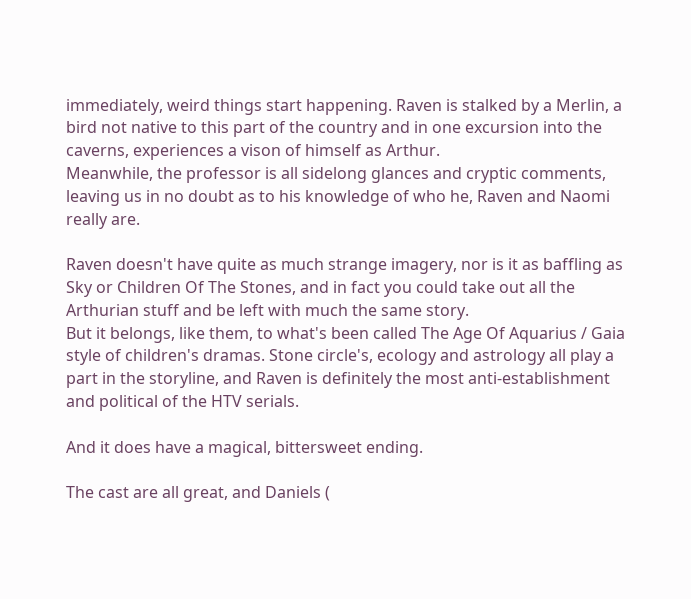immediately, weird things start happening. Raven is stalked by a Merlin, a bird not native to this part of the country and in one excursion into the caverns, experiences a vison of himself as Arthur.
Meanwhile, the professor is all sidelong glances and cryptic comments, leaving us in no doubt as to his knowledge of who he, Raven and Naomi really are.

Raven doesn't have quite as much strange imagery, nor is it as baffling as Sky or Children Of The Stones, and in fact you could take out all the Arthurian stuff and be left with much the same story.
But it belongs, like them, to what's been called The Age Of Aquarius / Gaia style of children's dramas. Stone circle's, ecology and astrology all play a part in the storyline, and Raven is definitely the most anti-establishment and political of the HTV serials.

And it does have a magical, bittersweet ending.

The cast are all great, and Daniels (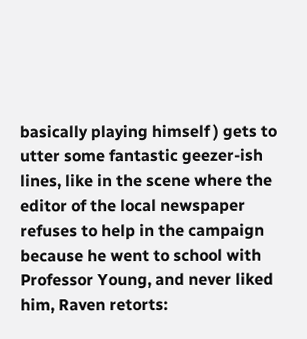basically playing himself ) gets to utter some fantastic geezer-ish lines, like in the scene where the editor of the local newspaper refuses to help in the campaign because he went to school with Professor Young, and never liked him, Raven retorts: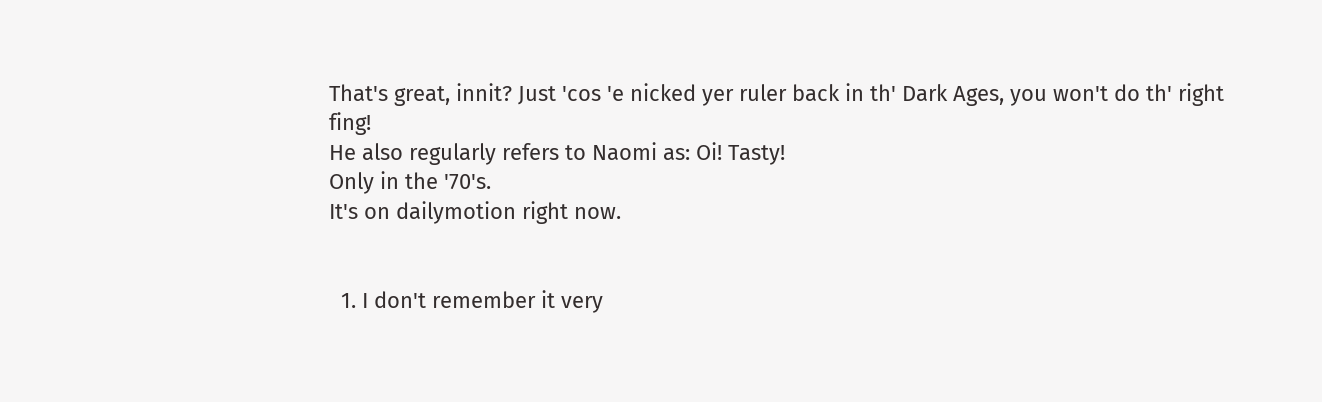That's great, innit? Just 'cos 'e nicked yer ruler back in th' Dark Ages, you won't do th' right fing!
He also regularly refers to Naomi as: Oi! Tasty!
Only in the '70's.
It's on dailymotion right now.


  1. I don't remember it very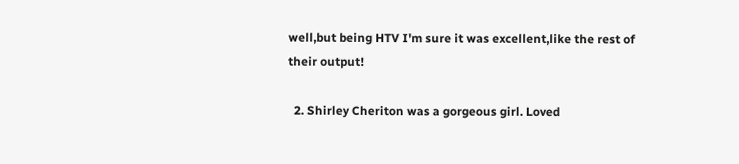well,but being HTV I'm sure it was excellent,like the rest of their output!

  2. Shirley Cheriton was a gorgeous girl. Loved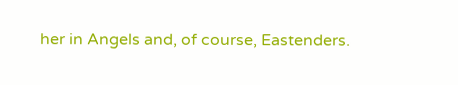her in Angels and, of course, Eastenders.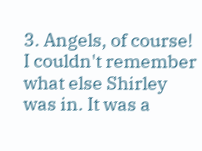3. Angels, of course! I couldn't remember what else Shirley was in. It was a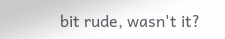bit rude, wasn't it?